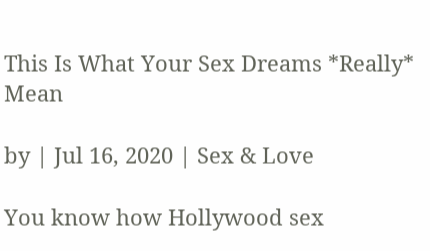This Is What Your Sex Dreams *Really* Mean

by | Jul 16, 2020 | Sex & Love

You know how Hollywood sex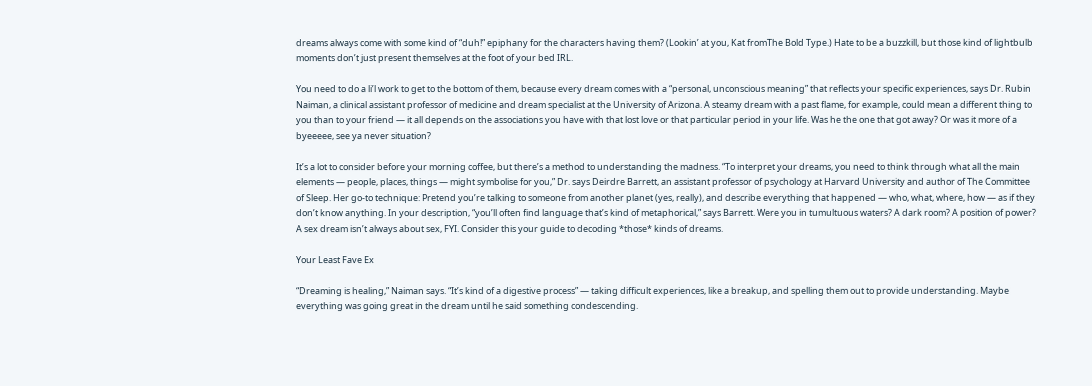dreams always come with some kind of “duh!” epiphany for the characters having them? (Lookin’ at you, Kat fromThe Bold Type.) Hate to be a buzzkill, but those kind of lightbulb moments don’t just present themselves at the foot of your bed IRL.

You need to do a li’l work to get to the bottom of them, because every dream comes with a “personal, unconscious meaning” that reflects your specific experiences, says Dr. Rubin Naiman, a clinical assistant professor of medicine and dream specialist at the University of Arizona. A steamy dream with a past flame, for example, could mean a different thing to you than to your friend — it all depends on the associations you have with that lost love or that particular period in your life. Was he the one that got away? Or was it more of a byeeeee, see ya never situation?

It’s a lot to consider before your morning coffee, but there’s a method to understanding the madness. “To interpret your dreams, you need to think through what all the main elements — people, places, things — might symbolise for you,” Dr. says Deirdre Barrett, an assistant professor of psychology at Harvard University and author of The Committee of Sleep. Her go-to technique: Pretend you’re talking to someone from another planet (yes, really), and describe everything that happened — who, what, where, how — as if they don’t know anything. In your description, “you’ll often find language that’s kind of metaphorical,” says Barrett. Were you in tumultuous waters? A dark room? A position of power? A sex dream isn’t always about sex, FYI. Consider this your guide to decoding *those* kinds of dreams.

Your Least Fave Ex

“Dreaming is healing,” Naiman says. “It’s kind of a digestive process” — taking difficult experiences, like a breakup, and spelling them out to provide understanding. Maybe everything was going great in the dream until he said something condescending.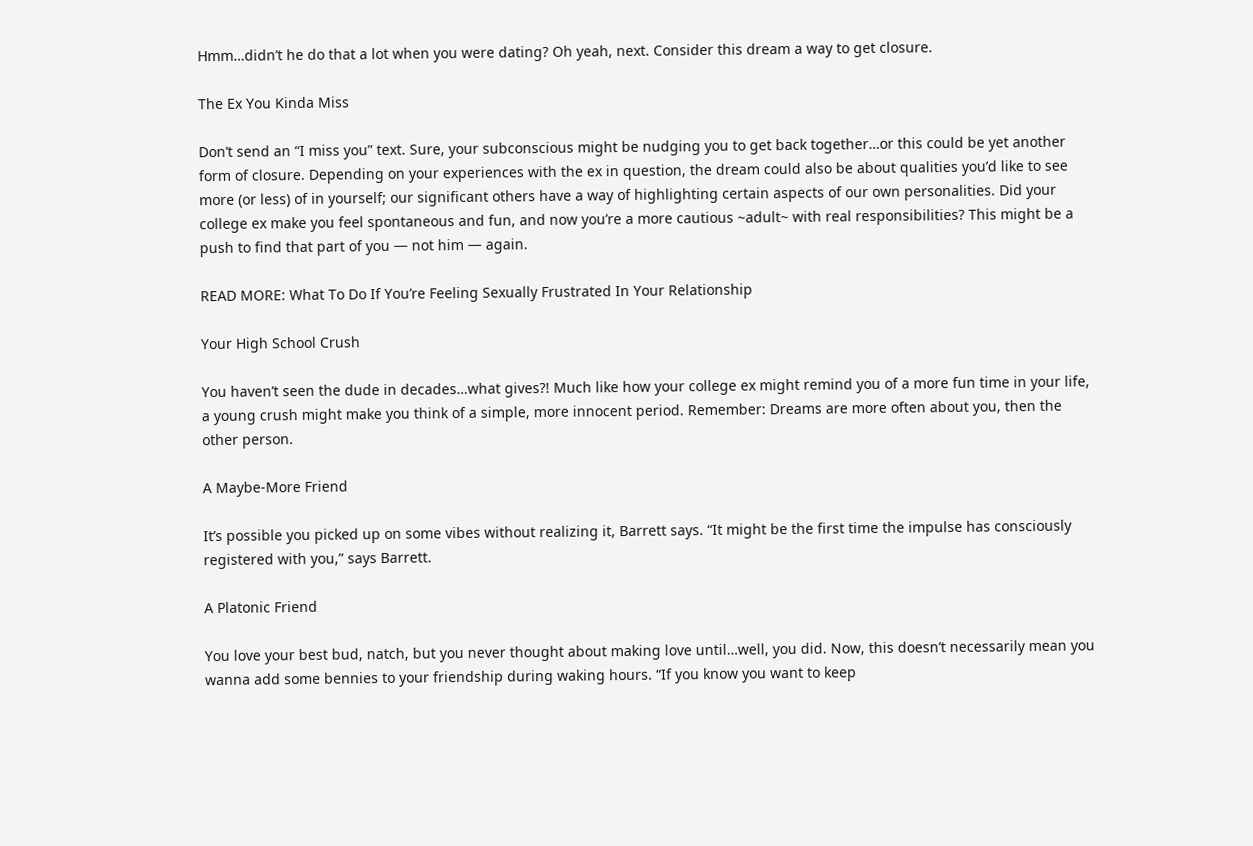Hmm…didn’t he do that a lot when you were dating? Oh yeah, next. Consider this dream a way to get closure.

The Ex You Kinda Miss

Don’t send an “I miss you” text. Sure, your subconscious might be nudging you to get back together…or this could be yet another form of closure. Depending on your experiences with the ex in question, the dream could also be about qualities you’d like to see more (or less) of in yourself; our significant others have a way of highlighting certain aspects of our own personalities. Did your college ex make you feel spontaneous and fun, and now you’re a more cautious ~adult~ with real responsibilities? This might be a push to find that part of you — not him — again.

READ MORE: What To Do If You’re Feeling Sexually Frustrated In Your Relationship

Your High School Crush

You haven’t seen the dude in decades…what gives?! Much like how your college ex might remind you of a more fun time in your life, a young crush might make you think of a simple, more innocent period. Remember: Dreams are more often about you, then the other person.

A Maybe-More Friend

It’s possible you picked up on some vibes without realizing it, Barrett says. “It might be the first time the impulse has consciously registered with you,” says Barrett.

A Platonic Friend

You love your best bud, natch, but you never thought about making love until…well, you did. Now, this doesn’t necessarily mean you wanna add some bennies to your friendship during waking hours. “If you know you want to keep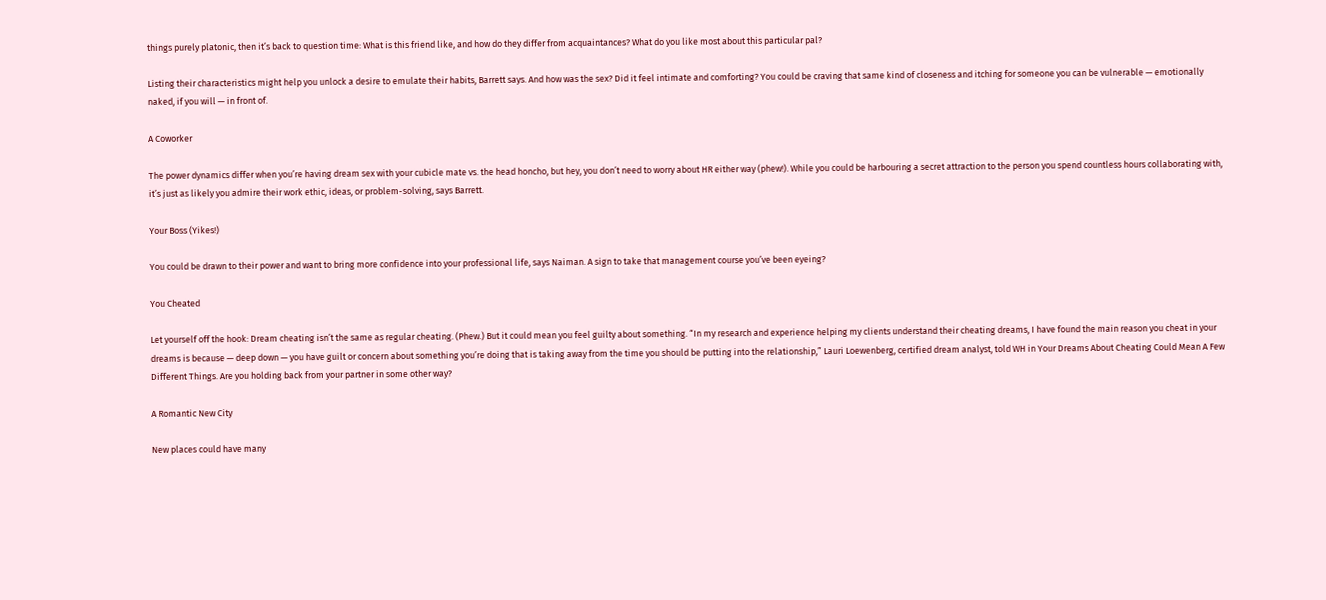things purely platonic, then it’s back to question time: What is this friend like, and how do they differ from acquaintances? What do you like most about this particular pal?

Listing their characteristics might help you unlock a desire to emulate their habits, Barrett says. And how was the sex? Did it feel intimate and comforting? You could be craving that same kind of closeness and itching for someone you can be vulnerable — emotionally naked, if you will — in front of.

A Coworker

The power dynamics differ when you’re having dream sex with your cubicle mate vs. the head honcho, but hey, you don’t need to worry about HR either way (phew!). While you could be harbouring a secret attraction to the person you spend countless hours collaborating with, it’s just as likely you admire their work ethic, ideas, or problem-solving, says Barrett.

Your Boss (Yikes!)

You could be drawn to their power and want to bring more confidence into your professional life, says Naiman. A sign to take that management course you’ve been eyeing?

You Cheated

Let yourself off the hook: Dream cheating isn’t the same as regular cheating. (Phew.) But it could mean you feel guilty about something. “In my research and experience helping my clients understand their cheating dreams, I have found the main reason you cheat in your dreams is because — deep down — you have guilt or concern about something you’re doing that is taking away from the time you should be putting into the relationship,” Lauri Loewenberg, certified dream analyst, told WH in Your Dreams About Cheating Could Mean A Few Different Things. Are you holding back from your partner in some other way?

A Romantic New City

New places could have many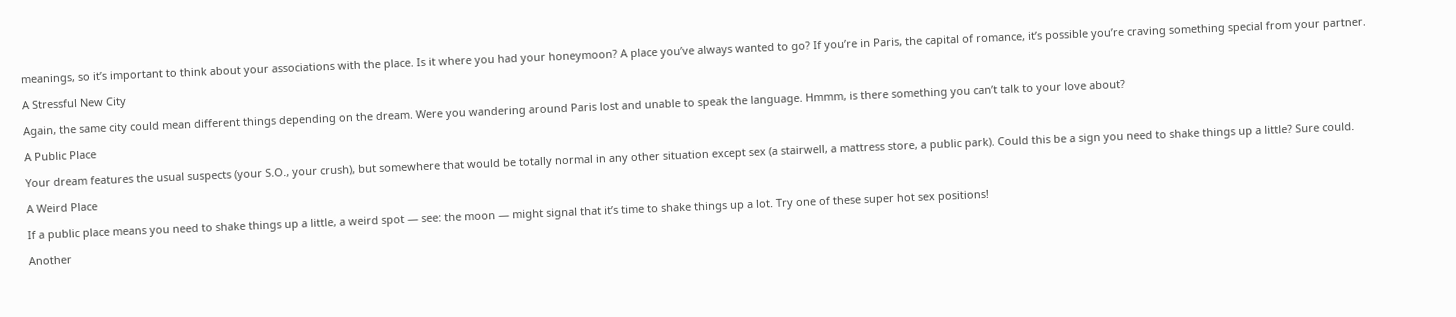meanings, so it’s important to think about your associations with the place. Is it where you had your honeymoon? A place you’ve always wanted to go? If you’re in Paris, the capital of romance, it’s possible you’re craving something special from your partner.

A Stressful New City

Again, the same city could mean different things depending on the dream. Were you wandering around Paris lost and unable to speak the language. Hmmm, is there something you can’t talk to your love about?

A Public Place

Your dream features the usual suspects (your S.O., your crush), but somewhere that would be totally normal in any other situation except sex (a stairwell, a mattress store, a public park). Could this be a sign you need to shake things up a little? Sure could.

A Weird Place

If a public place means you need to shake things up a little, a weird spot — see: the moon — might signal that it’s time to shake things up a lot. Try one of these super hot sex positions!

Another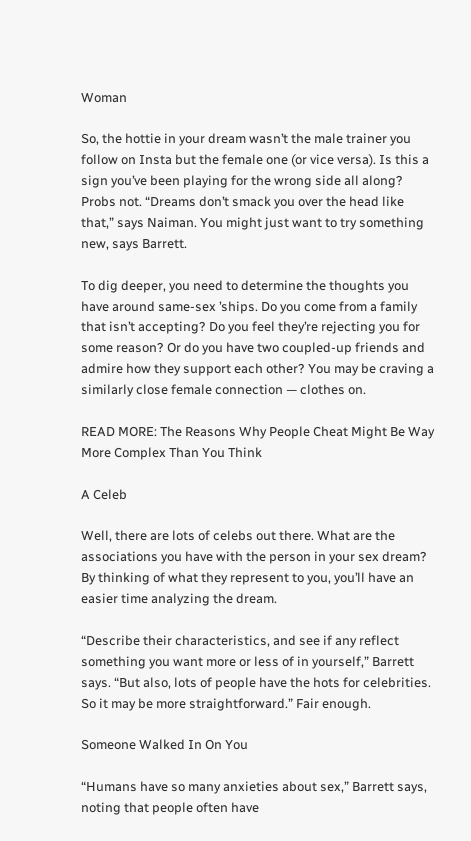Woman

So, the hottie in your dream wasn’t the male trainer you follow on Insta but the female one (or vice versa). Is this a sign you’ve been playing for the wrong side all along? Probs not. “Dreams don’t smack you over the head like that,” says Naiman. You might just want to try something new, says Barrett.

To dig deeper, you need to determine the thoughts you have around same-sex ’ships. Do you come from a family that isn’t accepting? Do you feel they’re rejecting you for some reason? Or do you have two coupled-up friends and admire how they support each other? You may be craving a similarly close female connection — clothes on.

READ MORE: The Reasons Why People Cheat Might Be Way More Complex Than You Think

A Celeb

Well, there are lots of celebs out there. What are the associations you have with the person in your sex dream? By thinking of what they represent to you, you’ll have an easier time analyzing the dream.

“Describe their characteristics, and see if any reflect something you want more or less of in yourself,” Barrett says. “But also, lots of people have the hots for celebrities. So it may be more straightforward.” Fair enough.

Someone Walked In On You

“Humans have so many anxieties about sex,” Barrett says, noting that people often have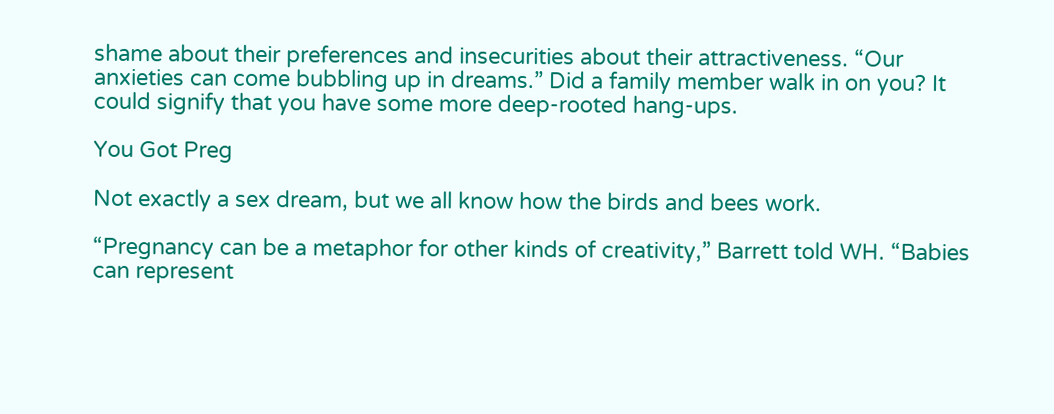shame about their preferences and insecurities about their attractiveness. “Our anxieties can come bubbling up in dreams.” Did a family member walk in on you? It could signify that you have some more deep-rooted hang-ups.

You Got Preg

Not exactly a sex dream, but we all know how the birds and bees work.

“Pregnancy can be a metaphor for other kinds of creativity,” Barrett told WH. “Babies can represent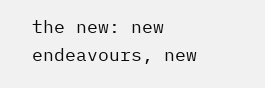the new: new endeavours, new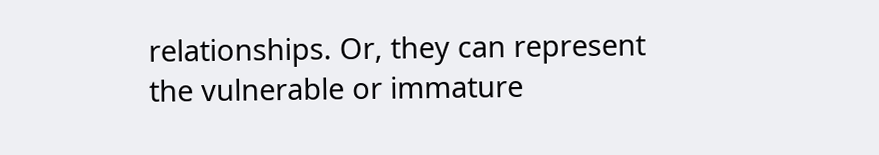relationships. Or, they can represent the vulnerable or immature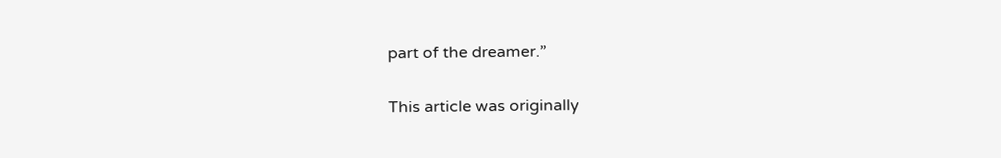part of the dreamer.”

This article was originally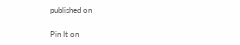published on

Pin It on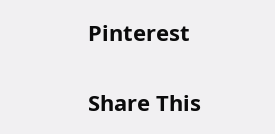Pinterest

Share This